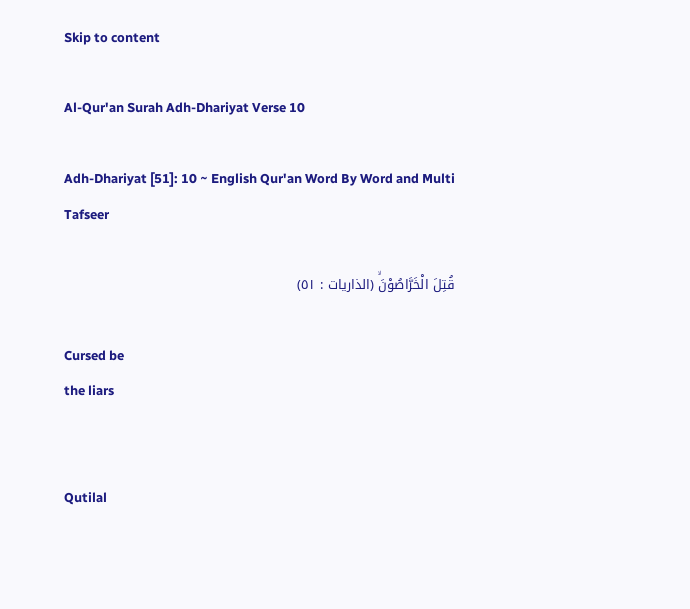Skip to content

Al-Qur'an Surah Adh-Dhariyat Verse 10

Adh-Dhariyat [51]: 10 ~ English Qur'an Word By Word and Multi Tafseer

قُتِلَ الْخَرَّاصُوْنَۙ (الذاريات : ٥١)

Cursed be
the liars


Qutilal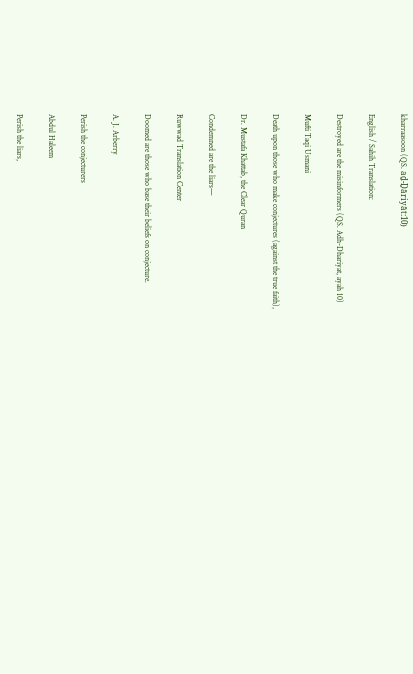kharraasoon (QS. aḏ-Ḏāriyāt:10)

English / Sahih Translation:

Destroyed are the misinformers (QS. Adh-Dhariyat, ayah 10)

Mufti Taqi Usmani

Death upon those who make conjectures (against the true faith),

Dr. Mustafa Khattab, the Clear Quran

Condemned are the liars—

Ruwwad Translation Center

Doomed are those who base their beliefs on conjecture.

A. J. Arberry

Perish the conjecturers

Abdul Haleem

Perish the liars,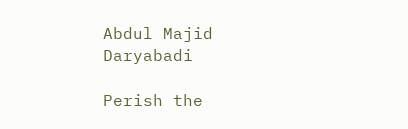Abdul Majid Daryabadi

Perish the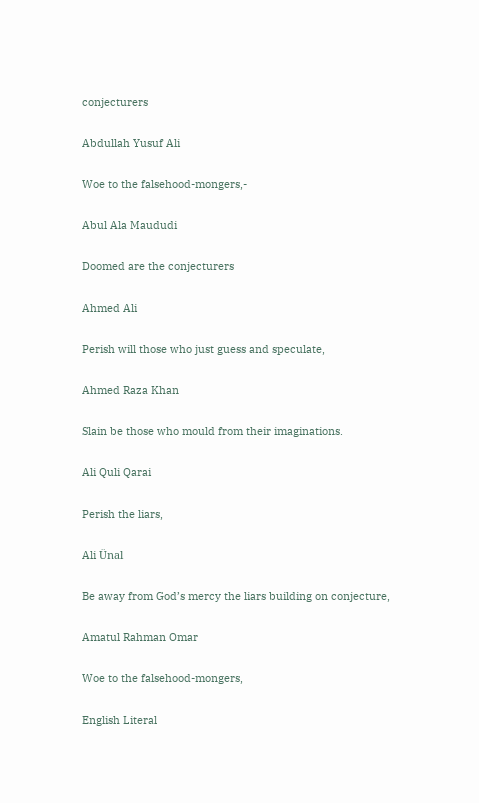conjecturers

Abdullah Yusuf Ali

Woe to the falsehood-mongers,-

Abul Ala Maududi

Doomed are the conjecturers

Ahmed Ali

Perish will those who just guess and speculate,

Ahmed Raza Khan

Slain be those who mould from their imaginations.

Ali Quli Qarai

Perish the liars,

Ali Ünal

Be away from God’s mercy the liars building on conjecture,

Amatul Rahman Omar

Woe to the falsehood-mongers,

English Literal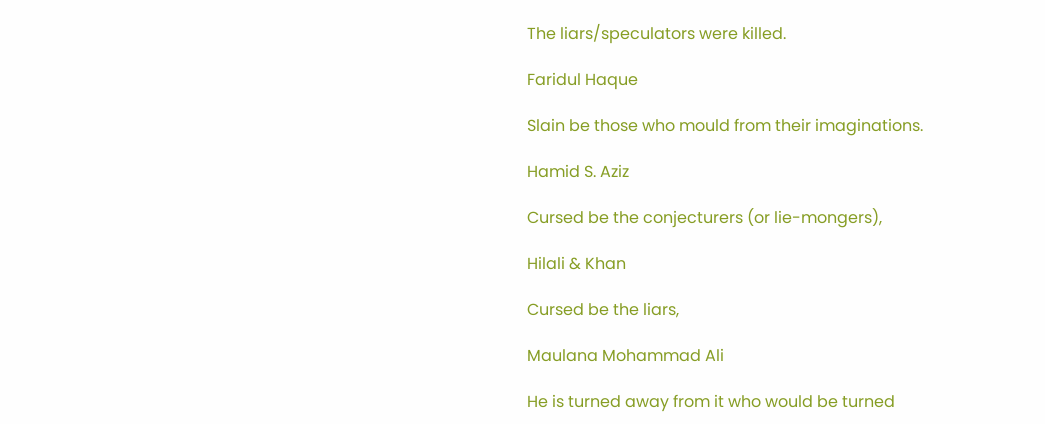The liars/speculators were killed.

Faridul Haque

Slain be those who mould from their imaginations.

Hamid S. Aziz

Cursed be the conjecturers (or lie-mongers),

Hilali & Khan

Cursed be the liars,

Maulana Mohammad Ali

He is turned away from it who would be turned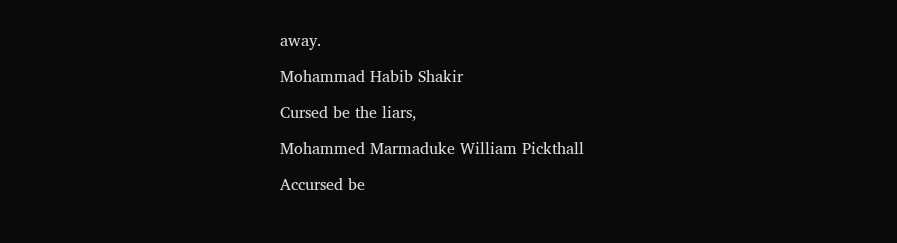away.

Mohammad Habib Shakir

Cursed be the liars,

Mohammed Marmaduke William Pickthall

Accursed be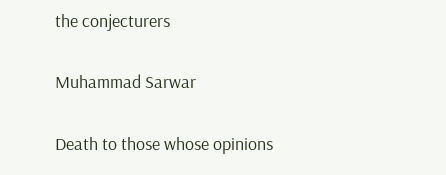the conjecturers

Muhammad Sarwar

Death to those whose opinions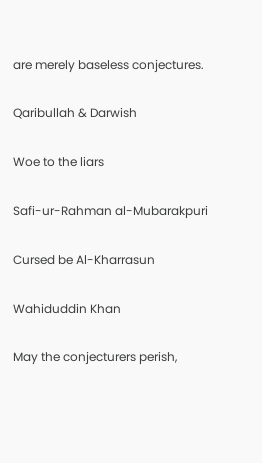are merely baseless conjectures.

Qaribullah & Darwish

Woe to the liars

Safi-ur-Rahman al-Mubarakpuri

Cursed be Al-Kharrasun

Wahiduddin Khan

May the conjecturers perish,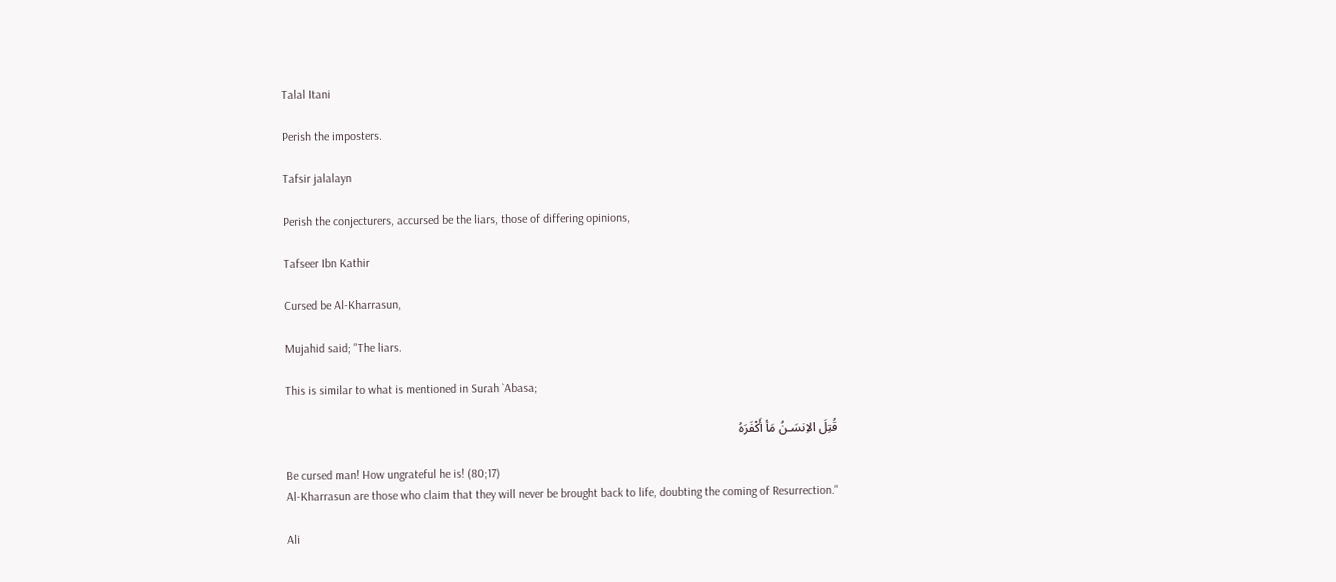Talal Itani

Perish the imposters.

Tafsir jalalayn

Perish the conjecturers, accursed be the liars, those of differing opinions,

Tafseer Ibn Kathir

Cursed be Al-Kharrasun,

Mujahid said; "The liars.

This is similar to what is mentioned in Surah `Abasa;

قُتِلَ الاِنسَـنُ مَأ أَكْفَرَهُ

Be cursed man! How ungrateful he is! (80;17)
Al-Kharrasun are those who claim that they will never be brought back to life, doubting the coming of Resurrection."

Ali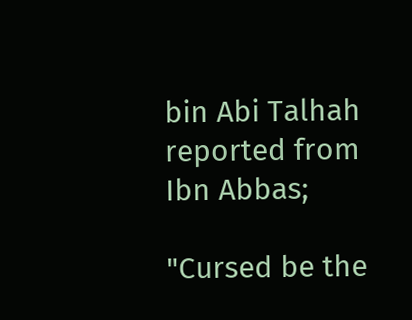bin Abi Talhah reported from Ibn Abbas;

"Cursed be the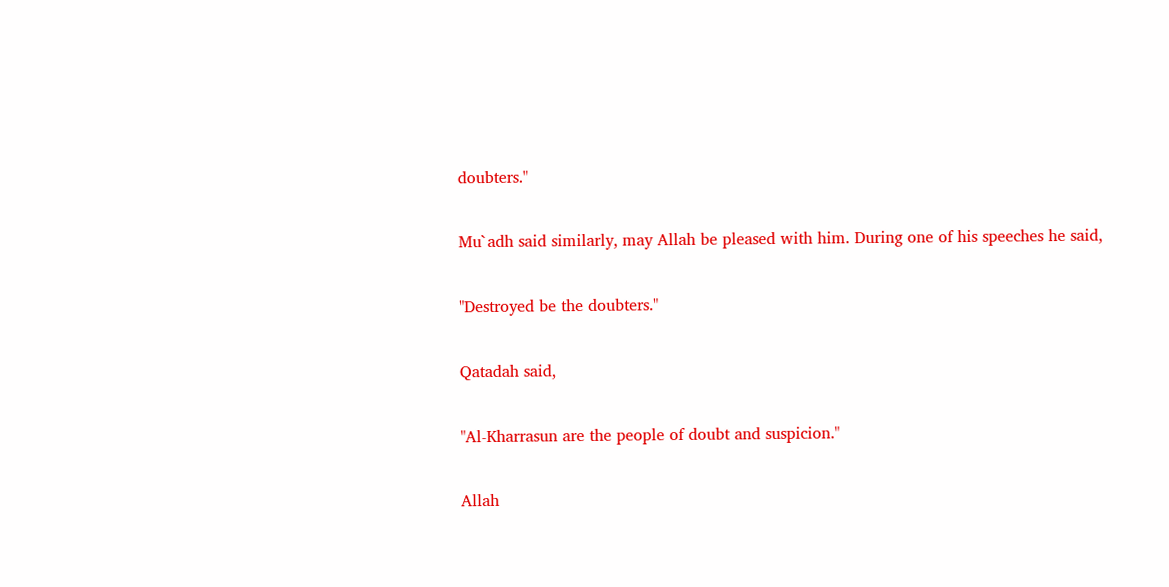doubters."

Mu`adh said similarly, may Allah be pleased with him. During one of his speeches he said,

"Destroyed be the doubters."

Qatadah said,

"Al-Kharrasun are the people of doubt and suspicion."

Allah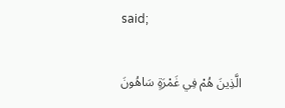said;

الَّذِينَ هُمْ فِي غَمْرَةٍ سَاهُونَ